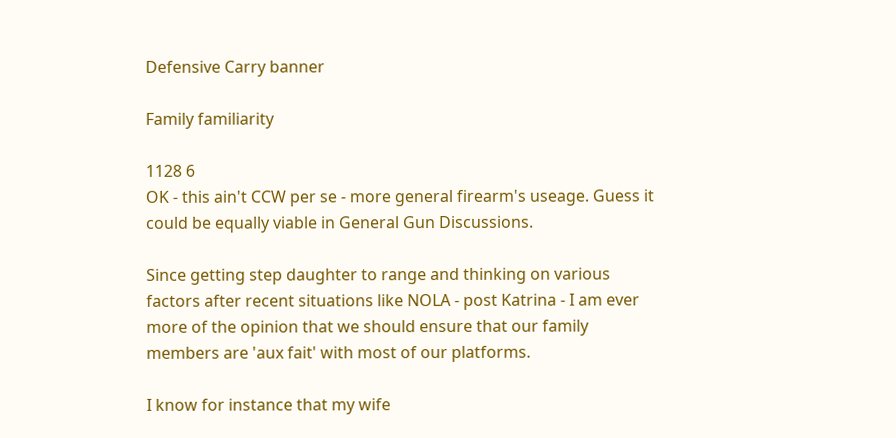Defensive Carry banner

Family familiarity

1128 6
OK - this ain't CCW per se - more general firearm's useage. Guess it could be equally viable in General Gun Discussions.

Since getting step daughter to range and thinking on various factors after recent situations like NOLA - post Katrina - I am ever more of the opinion that we should ensure that our family members are 'aux fait' with most of our platforms.

I know for instance that my wife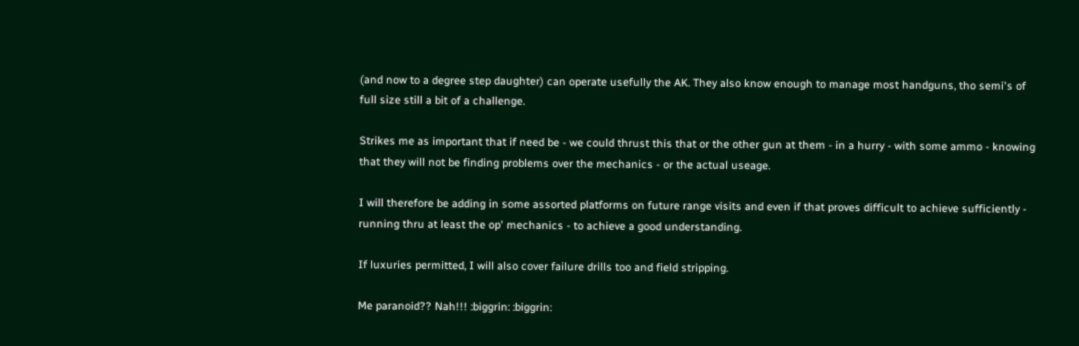(and now to a degree step daughter) can operate usefully the AK. They also know enough to manage most handguns, tho semi's of full size still a bit of a challenge.

Strikes me as important that if need be - we could thrust this that or the other gun at them - in a hurry - with some ammo - knowing that they will not be finding problems over the mechanics - or the actual useage.

I will therefore be adding in some assorted platforms on future range visits and even if that proves difficult to achieve sufficiently - running thru at least the op' mechanics - to achieve a good understanding.

If luxuries permitted, I will also cover failure drills too and field stripping.

Me paranoid?? Nah!!! :biggrin: :biggrin: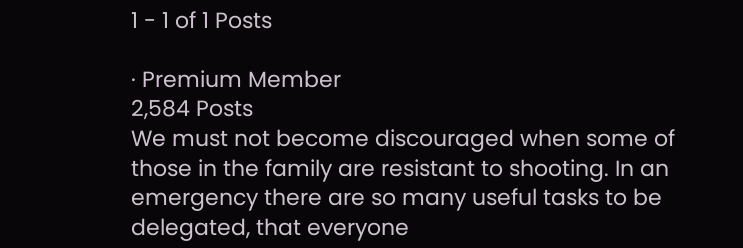1 - 1 of 1 Posts

· Premium Member
2,584 Posts
We must not become discouraged when some of those in the family are resistant to shooting. In an emergency there are so many useful tasks to be delegated, that everyone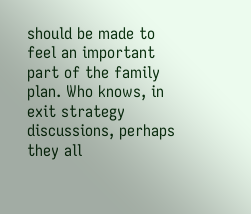should be made to feel an important part of the family plan. Who knows, in exit strategy discussions, perhaps they all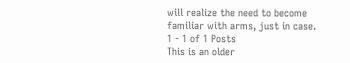will realize the need to become familiar with arms, just in case.
1 - 1 of 1 Posts
This is an older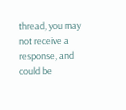thread, you may not receive a response, and could be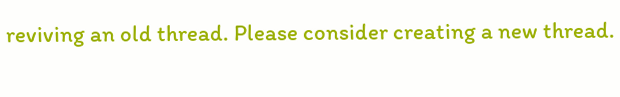reviving an old thread. Please consider creating a new thread.